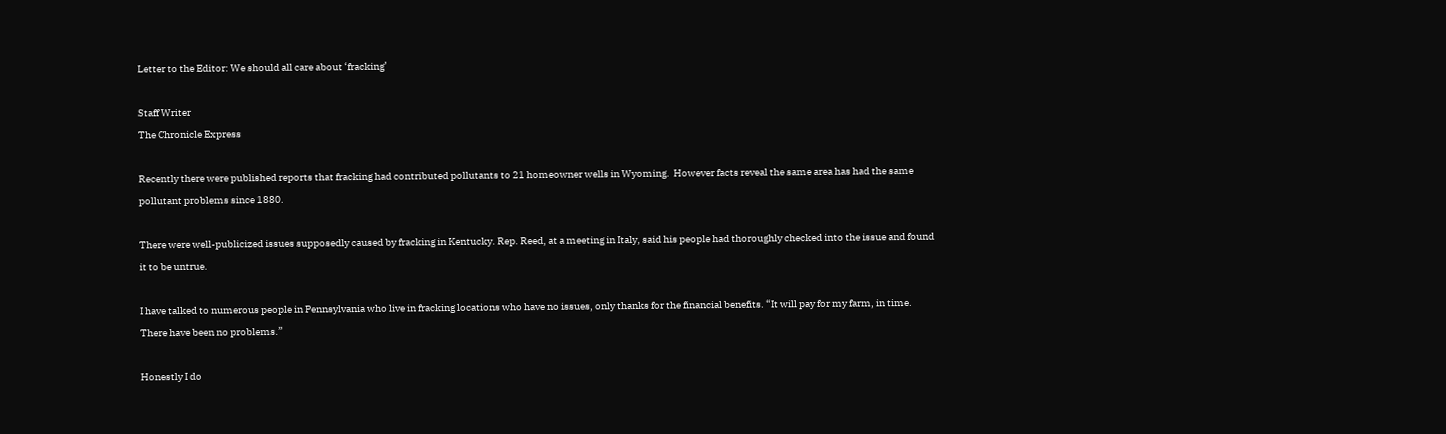Letter to the Editor: We should all care about ‘fracking’

Staff Writer
The Chronicle Express

Recently there were published reports that fracking had contributed pollutants to 21 homeowner wells in Wyoming.  However facts reveal the same area has had the same pollutant problems since 1880.

There were well-publicized issues supposedly caused by fracking in Kentucky. Rep. Reed, at a meeting in Italy, said his people had thoroughly checked into the issue and found it to be untrue.

I have talked to numerous people in Pennsylvania who live in fracking locations who have no issues, only thanks for the financial benefits. “It will pay for my farm, in time. There have been no problems.”

Honestly I do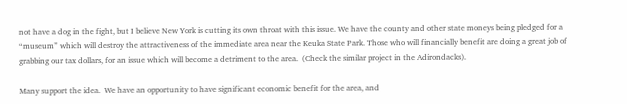not have a dog in the fight, but I believe New York is cutting its own throat with this issue. We have the county and other state moneys being pledged for a “museum” which will destroy the attractiveness of the immediate area near the Keuka State Park. Those who will financially benefit are doing a great job of grabbing our tax dollars, for an issue which will become a detriment to the area.  (Check the similar project in the Adirondacks).

Many support the idea.  We have an opportunity to have significant economic benefit for the area, and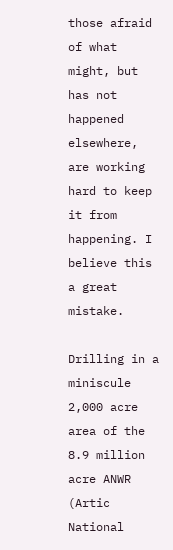those afraid of what might, but has not happened elsewhere, are working hard to keep it from happening. I believe this a great mistake.

Drilling in a miniscule 2,000 acre area of the 8.9 million acre ANWR (Artic National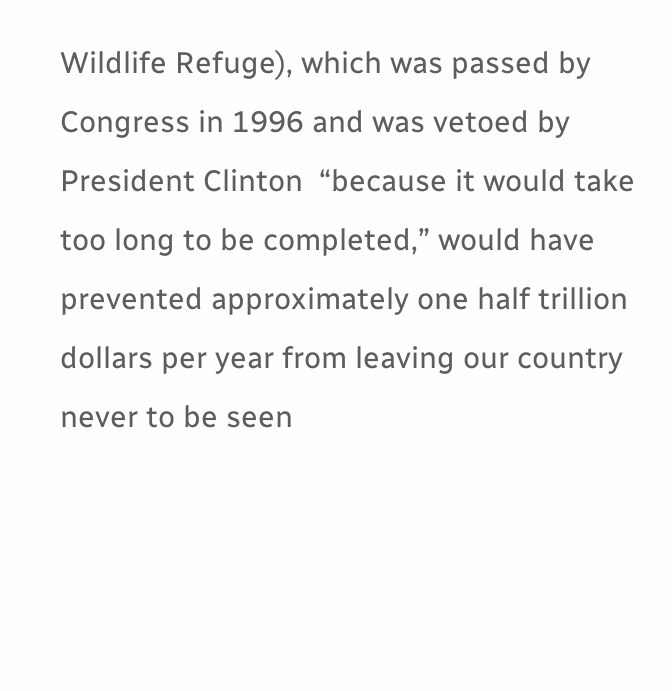Wildlife Refuge), which was passed by Congress in 1996 and was vetoed by President Clinton  “because it would take too long to be completed,” would have prevented approximately one half trillion dollars per year from leaving our country never to be seen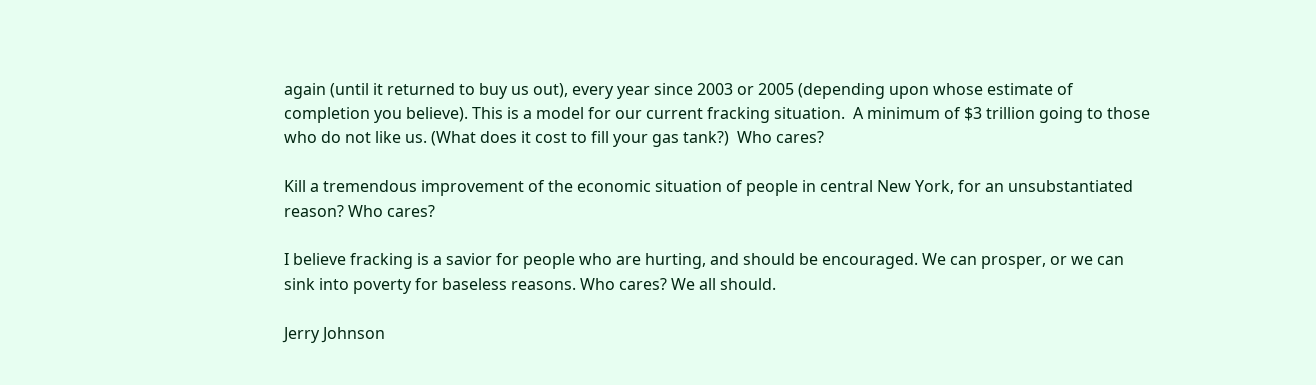again (until it returned to buy us out), every year since 2003 or 2005 (depending upon whose estimate of completion you believe). This is a model for our current fracking situation.  A minimum of $3 trillion going to those who do not like us. (What does it cost to fill your gas tank?)  Who cares?

Kill a tremendous improvement of the economic situation of people in central New York, for an unsubstantiated reason? Who cares?

I believe fracking is a savior for people who are hurting, and should be encouraged. We can prosper, or we can sink into poverty for baseless reasons. Who cares? We all should.

Jerry Johnson